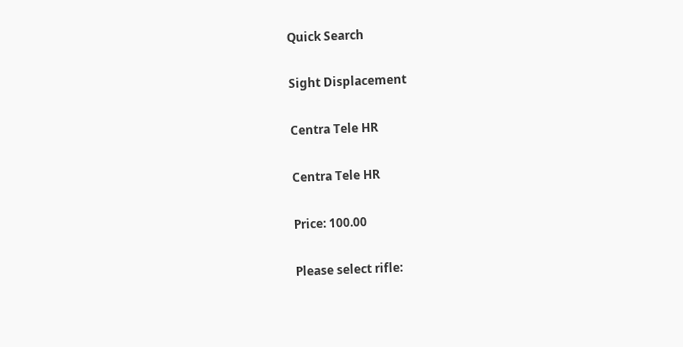Quick Search

Sight Displacement

Centra Tele HR

Centra Tele HR

Price: 100.00

Please select rifle: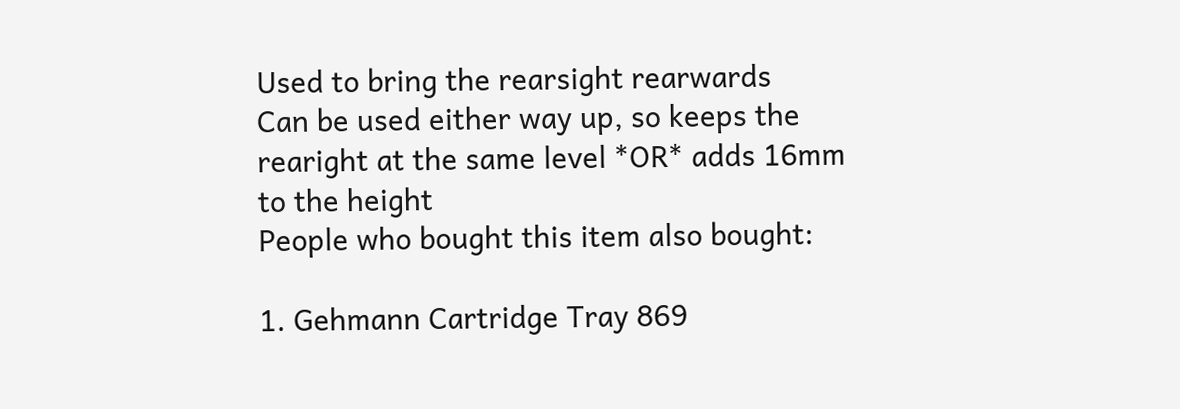Used to bring the rearsight rearwards
Can be used either way up, so keeps the rearight at the same level *OR* adds 16mm to the height
People who bought this item also bought:

1. Gehmann Cartridge Tray 869